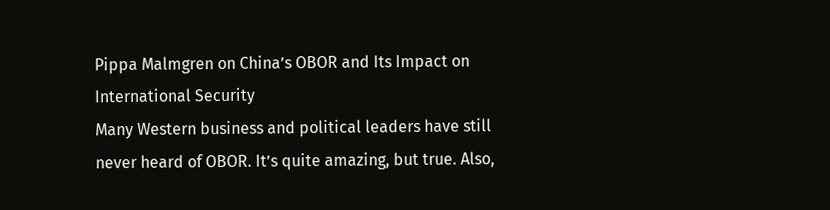Pippa Malmgren on China’s OBOR and Its Impact on International Security
Many Western business and political leaders have still never heard of OBOR. It’s quite amazing, but true. Also,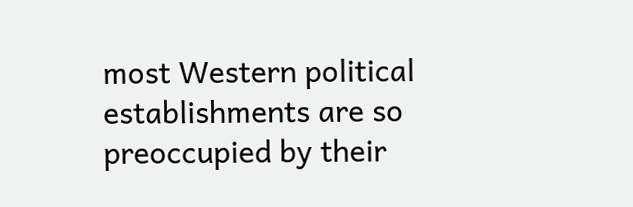most Western political establishments are so preoccupied by their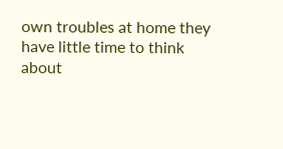own troubles at home they have little time to think about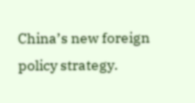China’s new foreign policy strategy.